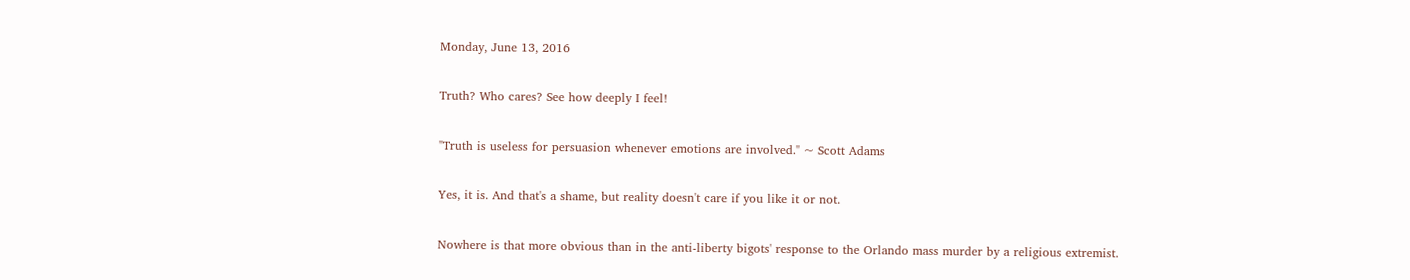Monday, June 13, 2016

Truth? Who cares? See how deeply I feel!

"Truth is useless for persuasion whenever emotions are involved." ~ Scott Adams

Yes, it is. And that's a shame, but reality doesn't care if you like it or not.

Nowhere is that more obvious than in the anti-liberty bigots' response to the Orlando mass murder by a religious extremist.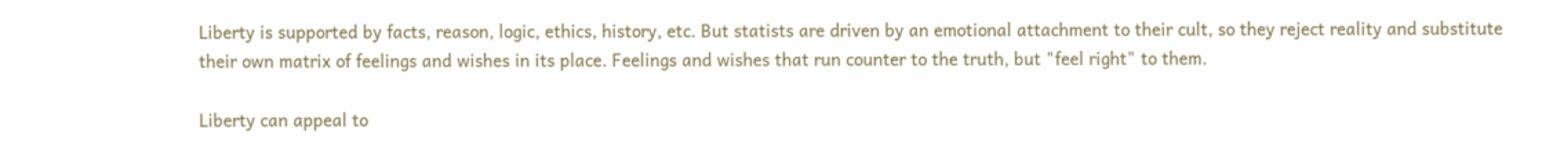Liberty is supported by facts, reason, logic, ethics, history, etc. But statists are driven by an emotional attachment to their cult, so they reject reality and substitute their own matrix of feelings and wishes in its place. Feelings and wishes that run counter to the truth, but "feel right" to them.

Liberty can appeal to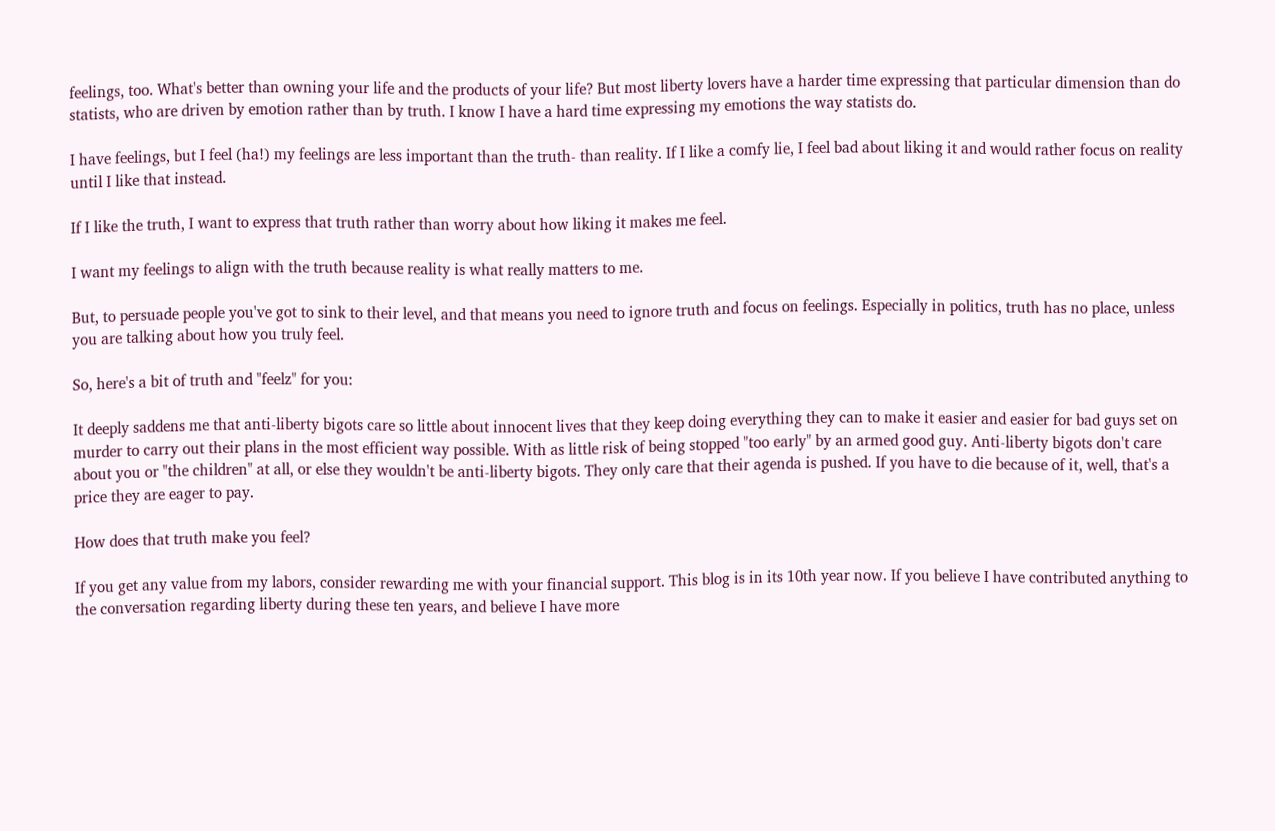feelings, too. What's better than owning your life and the products of your life? But most liberty lovers have a harder time expressing that particular dimension than do statists, who are driven by emotion rather than by truth. I know I have a hard time expressing my emotions the way statists do.

I have feelings, but I feel (ha!) my feelings are less important than the truth- than reality. If I like a comfy lie, I feel bad about liking it and would rather focus on reality until I like that instead.

If I like the truth, I want to express that truth rather than worry about how liking it makes me feel.

I want my feelings to align with the truth because reality is what really matters to me.

But, to persuade people you've got to sink to their level, and that means you need to ignore truth and focus on feelings. Especially in politics, truth has no place, unless you are talking about how you truly feel.

So, here's a bit of truth and "feelz" for you:

It deeply saddens me that anti-liberty bigots care so little about innocent lives that they keep doing everything they can to make it easier and easier for bad guys set on murder to carry out their plans in the most efficient way possible. With as little risk of being stopped "too early" by an armed good guy. Anti-liberty bigots don't care about you or "the children" at all, or else they wouldn't be anti-liberty bigots. They only care that their agenda is pushed. If you have to die because of it, well, that's a price they are eager to pay.

How does that truth make you feel?

If you get any value from my labors, consider rewarding me with your financial support. This blog is in its 10th year now. If you believe I have contributed anything to the conversation regarding liberty during these ten years, and believe I have more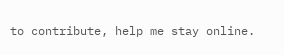to contribute, help me stay online.